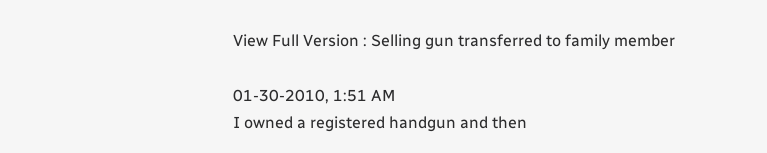View Full Version : Selling gun transferred to family member

01-30-2010, 1:51 AM
I owned a registered handgun and then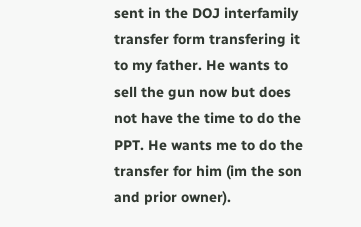sent in the DOJ interfamily transfer form transfering it to my father. He wants to sell the gun now but does not have the time to do the PPT. He wants me to do the transfer for him (im the son and prior owner).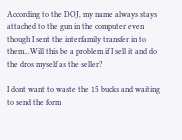According to the DOJ, my name always stays attached to the gun in the computer even though I sent the interfamily transfer in to them...Will this be a problem if I sell it and do the dros myself as the seller?

I dont want to waste the 15 bucks and waiting to send the form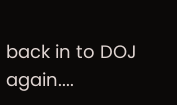back in to DOJ again....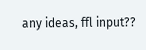any ideas, ffl input??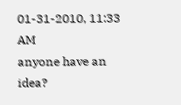01-31-2010, 11:33 AM
anyone have an idea?